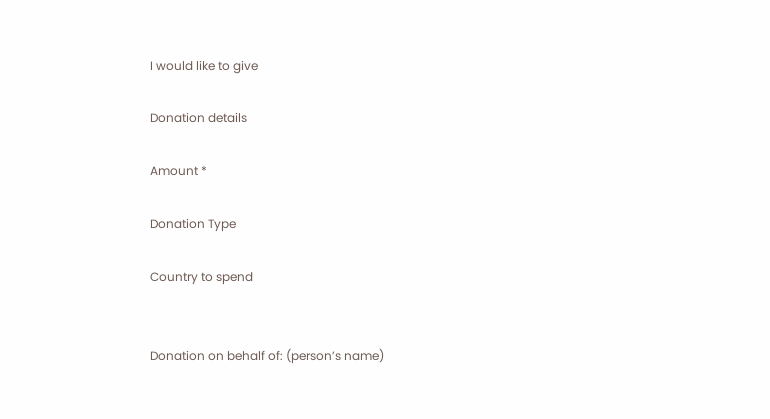I would like to give

Donation details

Amount *

Donation Type

Country to spend


Donation on behalf of: (person’s name)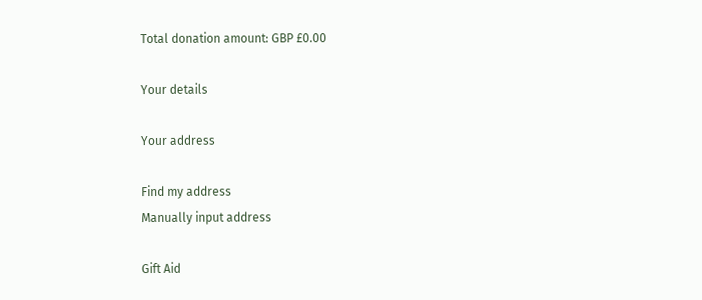Total donation amount: GBP £0.00

Your details

Your address

Find my address
Manually input address

Gift Aid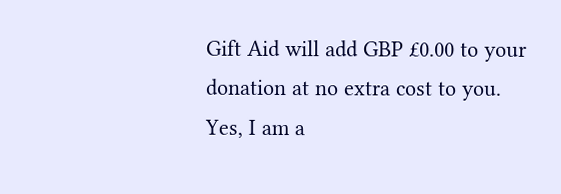Gift Aid will add GBP £0.00 to your donation at no extra cost to you.
Yes, I am a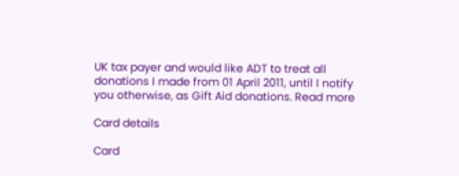UK tax payer and would like ADT to treat all donations I made from 01 April 2011, until I notify you otherwise, as Gift Aid donations. Read more

Card details

Card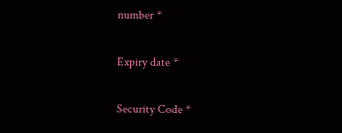number *

Expiry date *

Security Code *